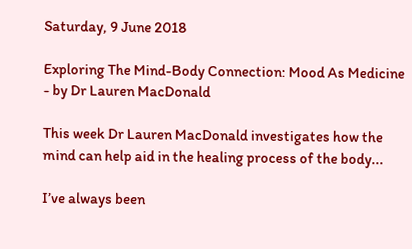Saturday, 9 June 2018

Exploring The Mind-Body Connection: Mood As Medicine - by Dr Lauren MacDonald

This week Dr Lauren MacDonald investigates how the mind can help aid in the healing process of the body...

I’ve always been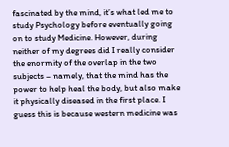fascinated by the mind, it’s what led me to study Psychology before eventually going on to study Medicine. However, during neither of my degrees did I really consider the enormity of the overlap in the two subjects – namely, that the mind has the power to help heal the body, but also make it physically diseased in the first place. I guess this is because western medicine was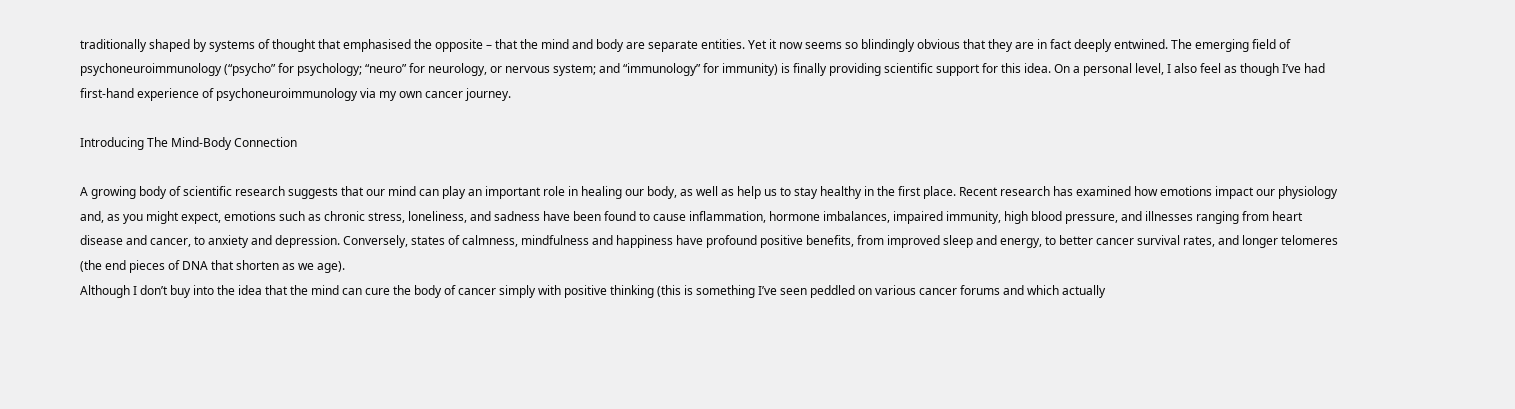traditionally shaped by systems of thought that emphasised the opposite – that the mind and body are separate entities. Yet it now seems so blindingly obvious that they are in fact deeply entwined. The emerging field of psychoneuroimmunology (“psycho” for psychology; “neuro” for neurology, or nervous system; and “immunology” for immunity) is finally providing scientific support for this idea. On a personal level, I also feel as though I’ve had first-hand experience of psychoneuroimmunology via my own cancer journey.

Introducing The Mind-Body Connection

A growing body of scientific research suggests that our mind can play an important role in healing our body, as well as help us to stay healthy in the first place. Recent research has examined how emotions impact our physiology and, as you might expect, emotions such as chronic stress, loneliness, and sadness have been found to cause inflammation, hormone imbalances, impaired immunity, high blood pressure, and illnesses ranging from heart disease and cancer, to anxiety and depression. Conversely, states of calmness, mindfulness and happiness have profound positive benefits, from improved sleep and energy, to better cancer survival rates, and longer telomeres (the end pieces of DNA that shorten as we age).
Although I don’t buy into the idea that the mind can cure the body of cancer simply with positive thinking (this is something I’ve seen peddled on various cancer forums and which actually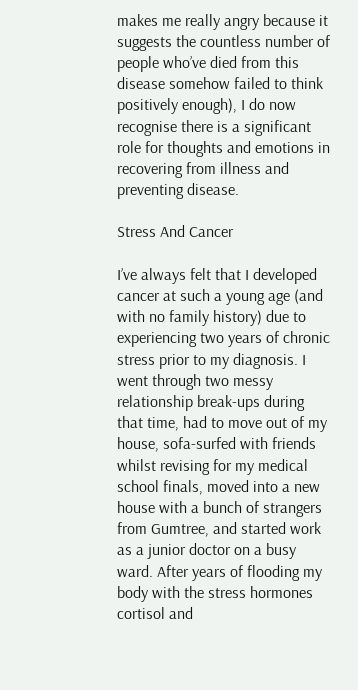makes me really angry because it suggests the countless number of people who’ve died from this disease somehow failed to think positively enough), I do now recognise there is a significant role for thoughts and emotions in recovering from illness and preventing disease.

Stress And Cancer

I’ve always felt that I developed cancer at such a young age (and with no family history) due to experiencing two years of chronic stress prior to my diagnosis. I went through two messy relationship break-ups during that time, had to move out of my house, sofa-surfed with friends whilst revising for my medical school finals, moved into a new house with a bunch of strangers from Gumtree, and started work as a junior doctor on a busy ward. After years of flooding my body with the stress hormones cortisol and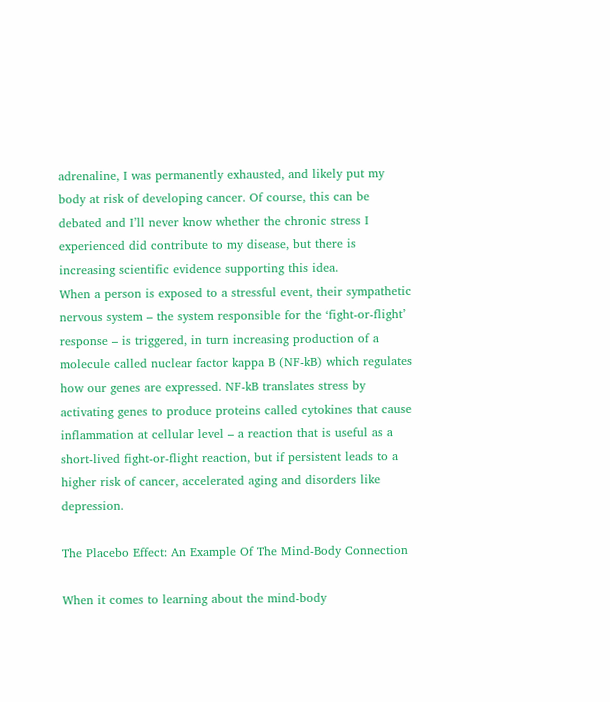adrenaline, I was permanently exhausted, and likely put my body at risk of developing cancer. Of course, this can be debated and I’ll never know whether the chronic stress I experienced did contribute to my disease, but there is increasing scientific evidence supporting this idea.
When a person is exposed to a stressful event, their sympathetic nervous system – the system responsible for the ‘fight-or-flight’ response – is triggered, in turn increasing production of a molecule called nuclear factor kappa B (NF-kB) which regulates how our genes are expressed. NF-kB translates stress by activating genes to produce proteins called cytokines that cause inflammation at cellular level – a reaction that is useful as a short-lived fight-or-flight reaction, but if persistent leads to a higher risk of cancer, accelerated aging and disorders like depression.

The Placebo Effect: An Example Of The Mind-Body Connection

When it comes to learning about the mind-body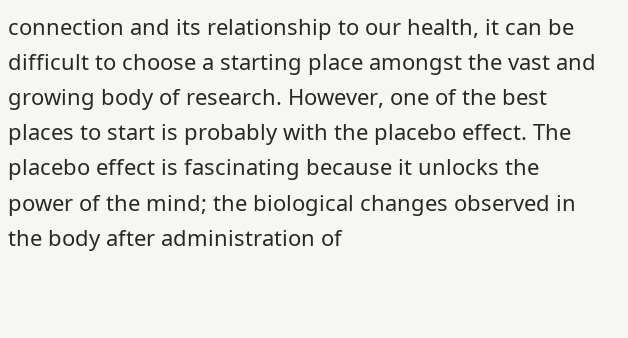connection and its relationship to our health, it can be difficult to choose a starting place amongst the vast and growing body of research. However, one of the best places to start is probably with the placebo effect. The placebo effect is fascinating because it unlocks the power of the mind; the biological changes observed in the body after administration of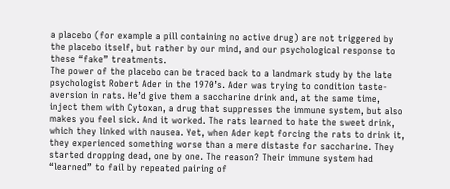a placebo (for example a pill containing no active drug) are not triggered by the placebo itself, but rather by our mind, and our psychological response to these “fake” treatments.
The power of the placebo can be traced back to a landmark study by the late psychologist Robert Ader in the 1970’s. Ader was trying to condition taste-aversion in rats. He’d give them a saccharine drink and, at the same time, inject them with Cytoxan, a drug that suppresses the immune system, but also makes you feel sick. And it worked. The rats learned to hate the sweet drink, which they linked with nausea. Yet, when Ader kept forcing the rats to drink it, they experienced something worse than a mere distaste for saccharine. They started dropping dead, one by one. The reason? Their immune system had “learned” to fail by repeated pairing of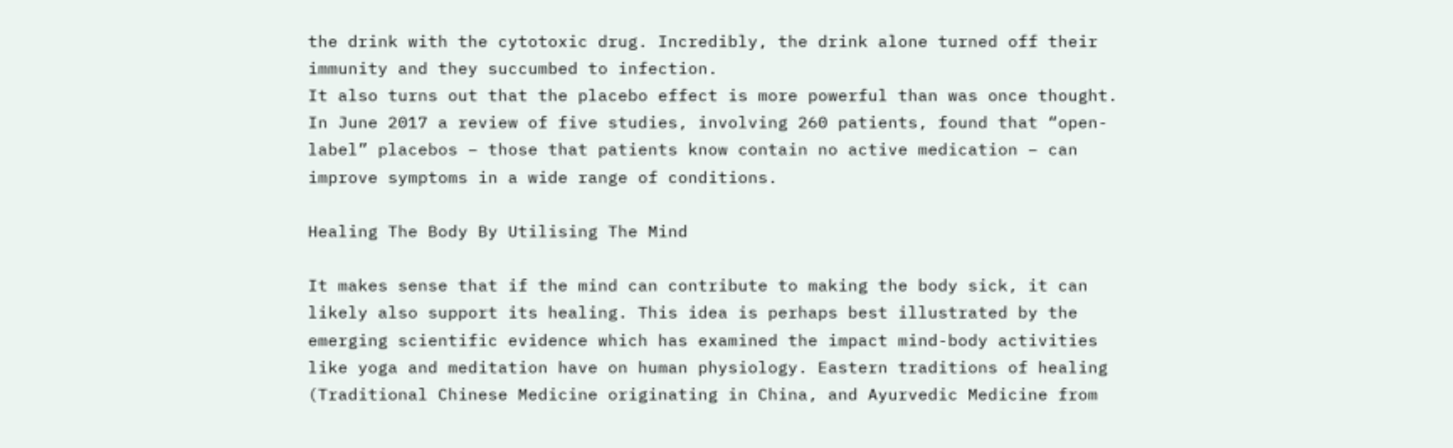the drink with the cytotoxic drug. Incredibly, the drink alone turned off their immunity and they succumbed to infection.
It also turns out that the placebo effect is more powerful than was once thought. In June 2017 a review of five studies, involving 260 patients, found that “open-label” placebos – those that patients know contain no active medication – can improve symptoms in a wide range of conditions.

Healing The Body By Utilising The Mind

It makes sense that if the mind can contribute to making the body sick, it can likely also support its healing. This idea is perhaps best illustrated by the emerging scientific evidence which has examined the impact mind-body activities like yoga and meditation have on human physiology. Eastern traditions of healing (Traditional Chinese Medicine originating in China, and Ayurvedic Medicine from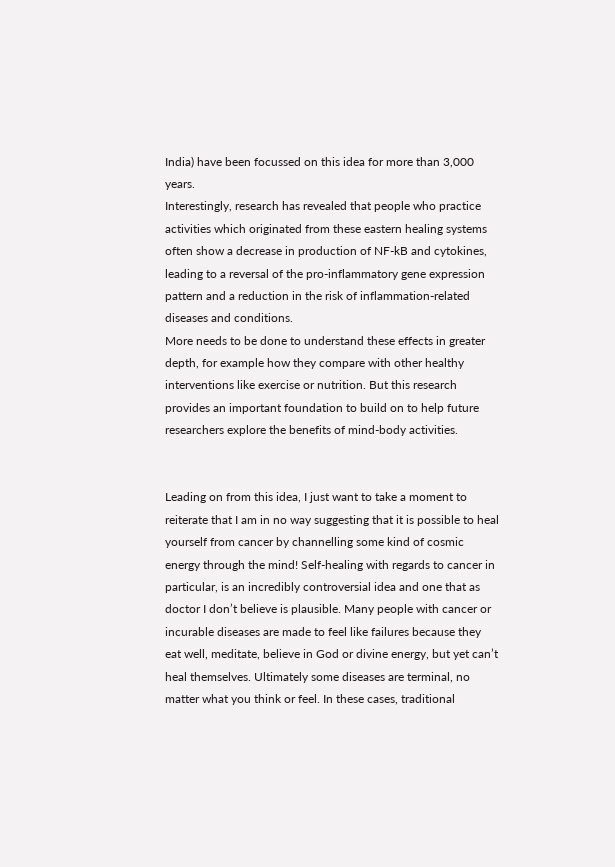India) have been focussed on this idea for more than 3,000 years.
Interestingly, research has revealed that people who practice activities which originated from these eastern healing systems often show a decrease in production of NF-kB and cytokines, leading to a reversal of the pro-inflammatory gene expression pattern and a reduction in the risk of inflammation-related diseases and conditions.
More needs to be done to understand these effects in greater depth, for example how they compare with other healthy interventions like exercise or nutrition. But this research provides an important foundation to build on to help future researchers explore the benefits of mind-body activities.


Leading on from this idea, I just want to take a moment to reiterate that I am in no way suggesting that it is possible to heal yourself from cancer by channelling some kind of cosmic energy through the mind! Self-healing with regards to cancer in particular, is an incredibly controversial idea and one that as doctor I don’t believe is plausible. Many people with cancer or incurable diseases are made to feel like failures because they eat well, meditate, believe in God or divine energy, but yet can’t heal themselves. Ultimately some diseases are terminal, no matter what you think or feel. In these cases, traditional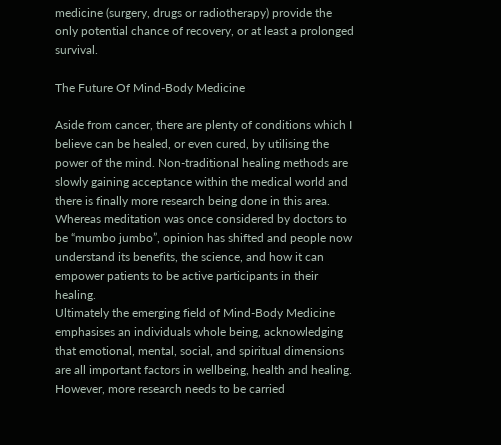medicine (surgery, drugs or radiotherapy) provide the only potential chance of recovery, or at least a prolonged survival.

The Future Of Mind-Body Medicine

Aside from cancer, there are plenty of conditions which I believe can be healed, or even cured, by utilising the power of the mind. Non-traditional healing methods are slowly gaining acceptance within the medical world and there is finally more research being done in this area. Whereas meditation was once considered by doctors to be “mumbo jumbo”, opinion has shifted and people now understand its benefits, the science, and how it can empower patients to be active participants in their healing.
Ultimately the emerging field of Mind-Body Medicine emphasises an individuals whole being, acknowledging that emotional, mental, social, and spiritual dimensions are all important factors in wellbeing, health and healing. However, more research needs to be carried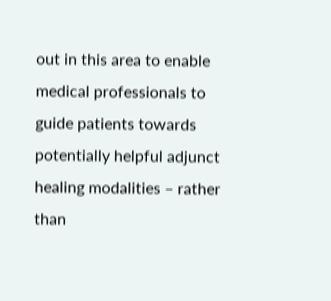out in this area to enable medical professionals to guide patients towards potentially helpful adjunct healing modalities – rather than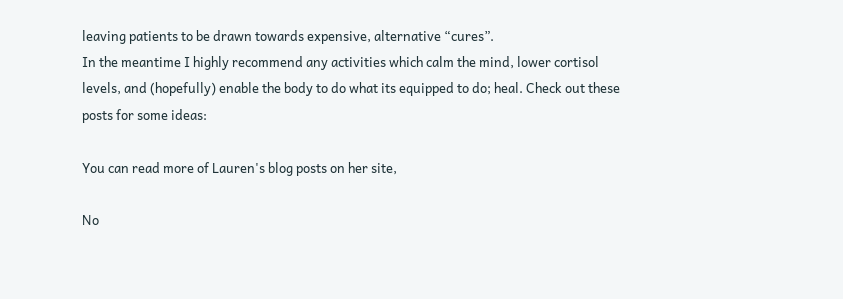leaving patients to be drawn towards expensive, alternative “cures”.
In the meantime I highly recommend any activities which calm the mind, lower cortisol levels, and (hopefully) enable the body to do what its equipped to do; heal. Check out these posts for some ideas:

You can read more of Lauren's blog posts on her site,

No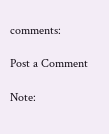comments:

Post a Comment

Note: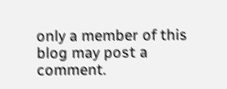only a member of this blog may post a comment.